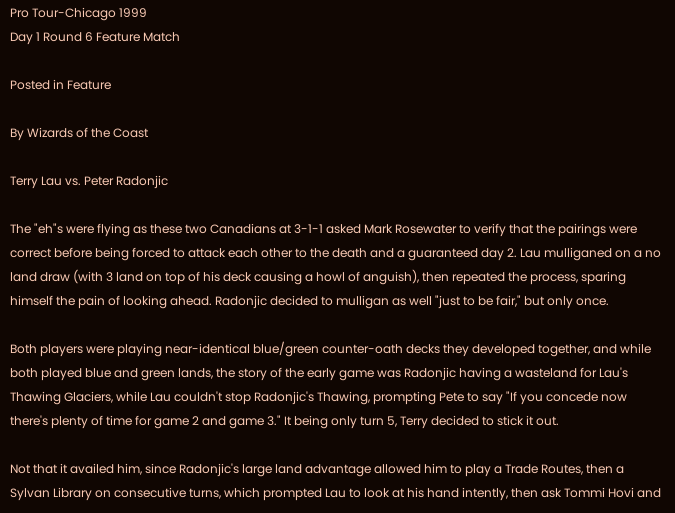Pro Tour-Chicago 1999
Day 1 Round 6 Feature Match

Posted in Feature

By Wizards of the Coast

Terry Lau vs. Peter Radonjic

The "eh"s were flying as these two Canadians at 3-1-1 asked Mark Rosewater to verify that the pairings were correct before being forced to attack each other to the death and a guaranteed day 2. Lau mulliganed on a no land draw (with 3 land on top of his deck causing a howl of anguish), then repeated the process, sparing himself the pain of looking ahead. Radonjic decided to mulligan as well "just to be fair," but only once.

Both players were playing near-identical blue/green counter-oath decks they developed together, and while both played blue and green lands, the story of the early game was Radonjic having a wasteland for Lau's Thawing Glaciers, while Lau couldn't stop Radonjic's Thawing, prompting Pete to say "If you concede now there's plenty of time for game 2 and game 3." It being only turn 5, Terry decided to stick it out.

Not that it availed him, since Radonjic's large land advantage allowed him to play a Trade Routes, then a Sylvan Library on consecutive turns, which prompted Lau to look at his hand intently, then ask Tommi Hovi and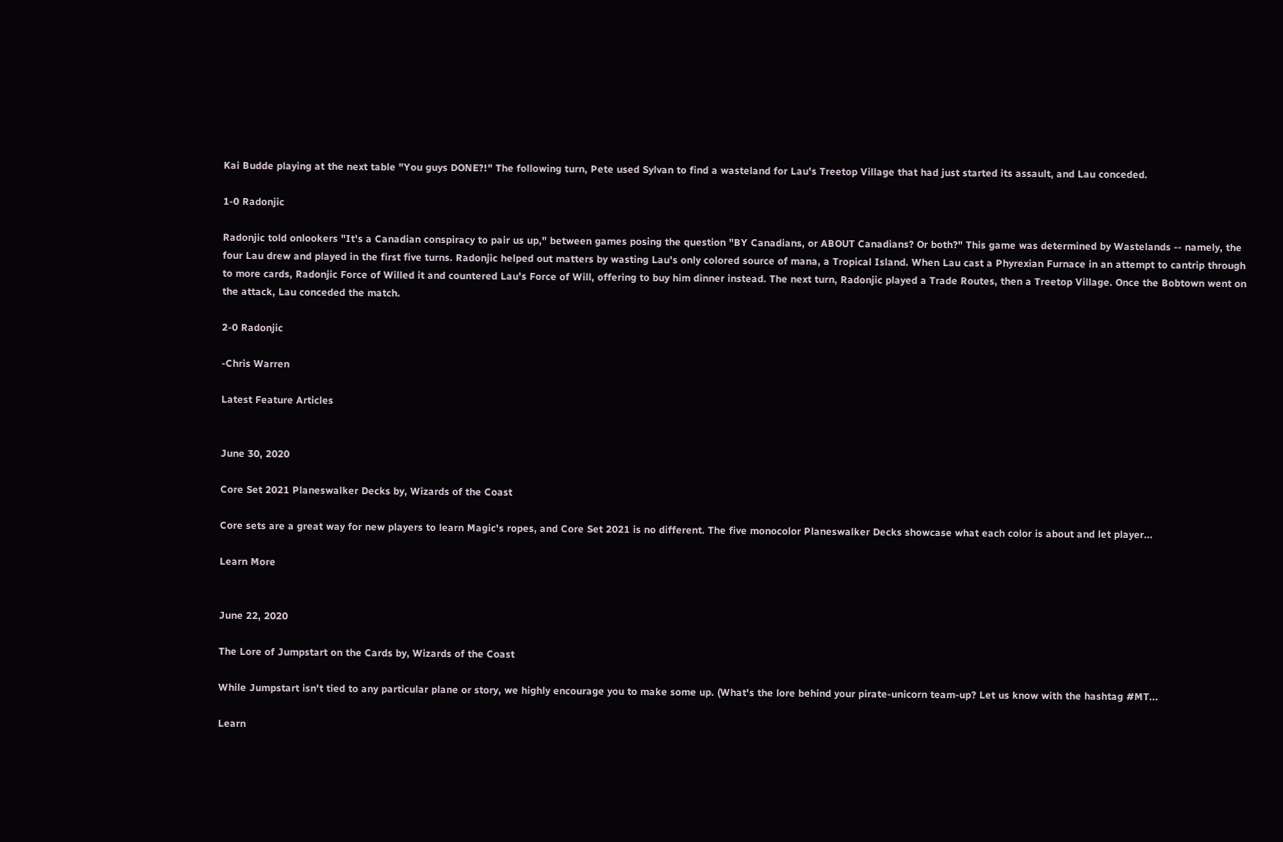Kai Budde playing at the next table "You guys DONE?!" The following turn, Pete used Sylvan to find a wasteland for Lau's Treetop Village that had just started its assault, and Lau conceded.

1-0 Radonjic

Radonjic told onlookers "It's a Canadian conspiracy to pair us up," between games posing the question "BY Canadians, or ABOUT Canadians? Or both?" This game was determined by Wastelands -- namely, the four Lau drew and played in the first five turns. Radonjic helped out matters by wasting Lau's only colored source of mana, a Tropical Island. When Lau cast a Phyrexian Furnace in an attempt to cantrip through to more cards, Radonjic Force of Willed it and countered Lau's Force of Will, offering to buy him dinner instead. The next turn, Radonjic played a Trade Routes, then a Treetop Village. Once the Bobtown went on the attack, Lau conceded the match.

2-0 Radonjic

-Chris Warren

Latest Feature Articles


June 30, 2020

Core Set 2021 Planeswalker Decks by, Wizards of the Coast

Core sets are a great way for new players to learn Magic's ropes, and Core Set 2021 is no different. The five monocolor Planeswalker Decks showcase what each color is about and let player...

Learn More


June 22, 2020

The Lore of Jumpstart on the Cards by, Wizards of the Coast

While Jumpstart isn't tied to any particular plane or story, we highly encourage you to make some up. (What's the lore behind your pirate-unicorn team-up? Let us know with the hashtag #MT...

Learn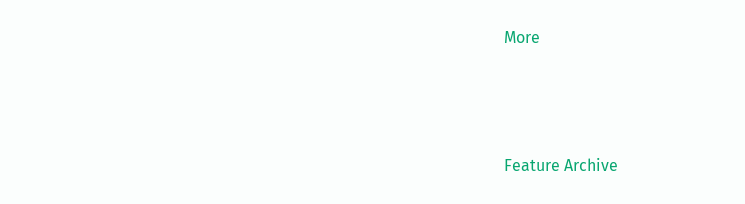More



Feature Archive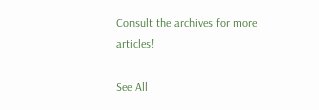Consult the archives for more articles!

See All